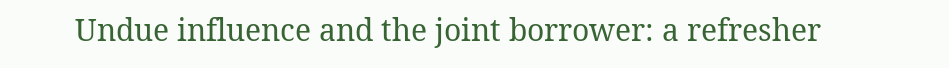Undue influence and the joint borrower: a refresher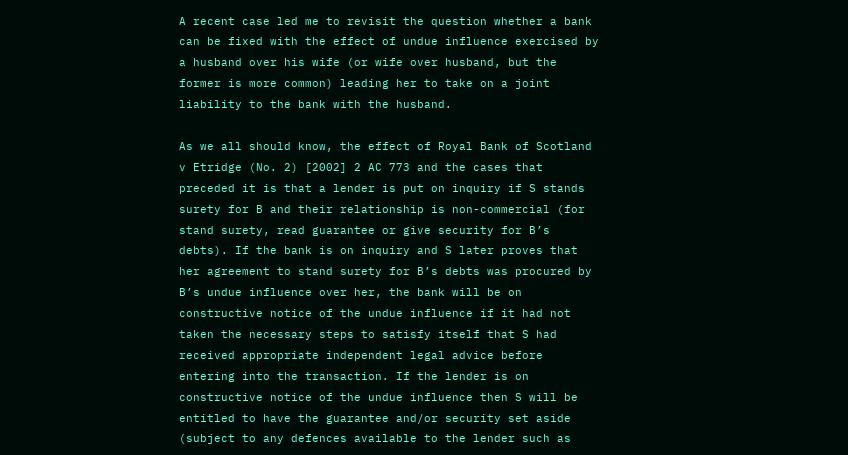A recent case led me to revisit the question whether a bank can be fixed with the effect of undue influence exercised by a husband over his wife (or wife over husband, but the former is more common) leading her to take on a joint liability to the bank with the husband.

As we all should know, the effect of Royal Bank of Scotland v Etridge (No. 2) [2002] 2 AC 773 and the cases that preceded it is that a lender is put on inquiry if S stands surety for B and their relationship is non-commercial (for stand surety, read guarantee or give security for B’s debts). If the bank is on inquiry and S later proves that her agreement to stand surety for B’s debts was procured by B’s undue influence over her, the bank will be on constructive notice of the undue influence if it had not taken the necessary steps to satisfy itself that S had received appropriate independent legal advice before entering into the transaction. If the lender is on constructive notice of the undue influence then S will be entitled to have the guarantee and/or security set aside (subject to any defences available to the lender such as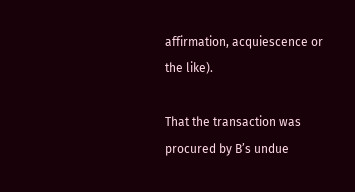affirmation, acquiescence or the like).

That the transaction was procured by B’s undue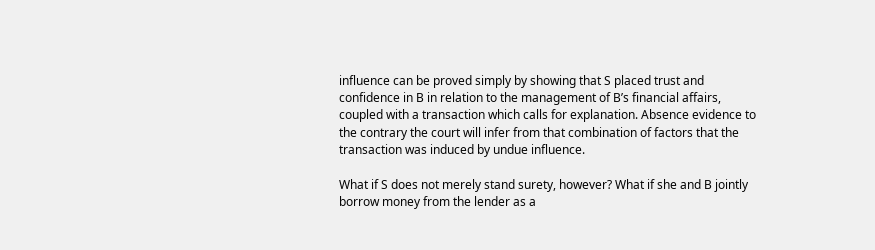influence can be proved simply by showing that S placed trust and confidence in B in relation to the management of B’s financial affairs, coupled with a transaction which calls for explanation. Absence evidence to the contrary the court will infer from that combination of factors that the transaction was induced by undue influence.

What if S does not merely stand surety, however? What if she and B jointly borrow money from the lender as a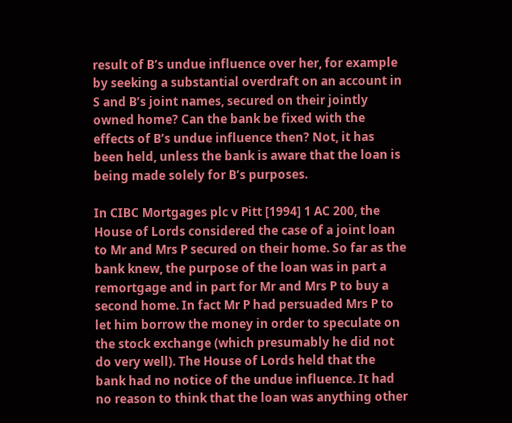result of B’s undue influence over her, for example by seeking a substantial overdraft on an account in S and B’s joint names, secured on their jointly owned home? Can the bank be fixed with the effects of B’s undue influence then? Not, it has been held, unless the bank is aware that the loan is being made solely for B’s purposes.

In CIBC Mortgages plc v Pitt [1994] 1 AC 200, the House of Lords considered the case of a joint loan to Mr and Mrs P secured on their home. So far as the bank knew, the purpose of the loan was in part a remortgage and in part for Mr and Mrs P to buy a second home. In fact Mr P had persuaded Mrs P to let him borrow the money in order to speculate on the stock exchange (which presumably he did not do very well). The House of Lords held that the bank had no notice of the undue influence. It had no reason to think that the loan was anything other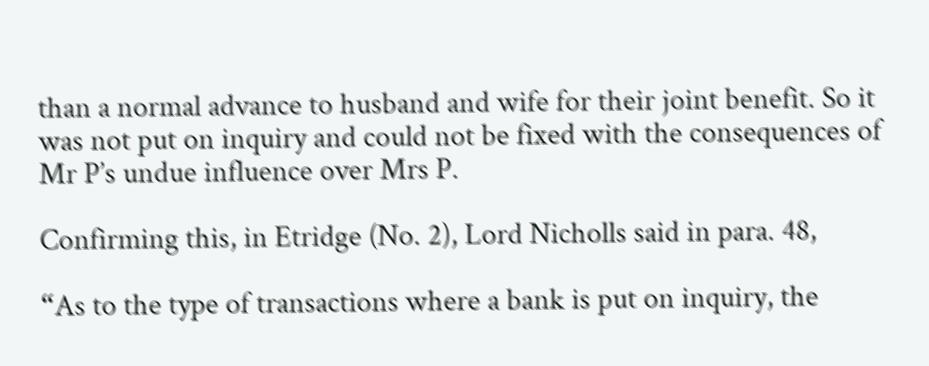than a normal advance to husband and wife for their joint benefit. So it was not put on inquiry and could not be fixed with the consequences of Mr P’s undue influence over Mrs P.

Confirming this, in Etridge (No. 2), Lord Nicholls said in para. 48,

“As to the type of transactions where a bank is put on inquiry, the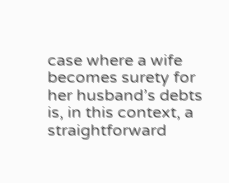case where a wife becomes surety for her husband’s debts is, in this context, a straightforward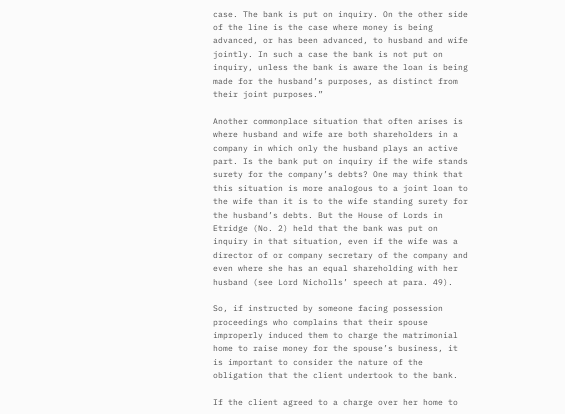case. The bank is put on inquiry. On the other side of the line is the case where money is being advanced, or has been advanced, to husband and wife jointly. In such a case the bank is not put on inquiry, unless the bank is aware the loan is being made for the husband’s purposes, as distinct from their joint purposes.”

Another commonplace situation that often arises is where husband and wife are both shareholders in a company in which only the husband plays an active part. Is the bank put on inquiry if the wife stands surety for the company’s debts? One may think that this situation is more analogous to a joint loan to the wife than it is to the wife standing surety for the husband’s debts. But the House of Lords in Etridge (No. 2) held that the bank was put on inquiry in that situation, even if the wife was a director of or company secretary of the company and even where she has an equal shareholding with her husband (see Lord Nicholls’ speech at para. 49).

So, if instructed by someone facing possession proceedings who complains that their spouse improperly induced them to charge the matrimonial home to raise money for the spouse’s business, it is important to consider the nature of the obligation that the client undertook to the bank.

If the client agreed to a charge over her home to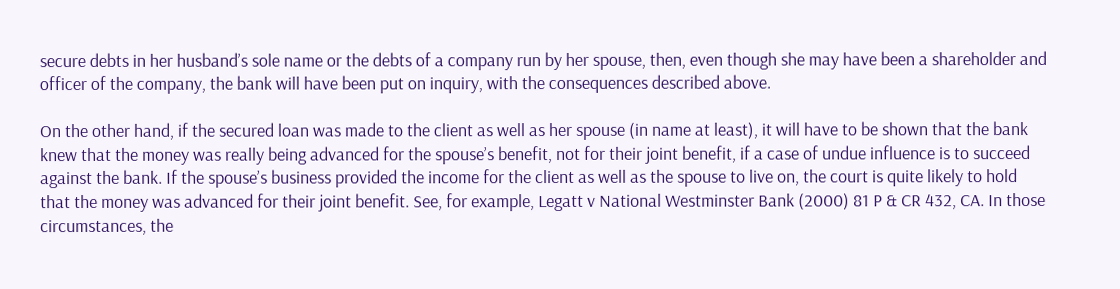secure debts in her husband’s sole name or the debts of a company run by her spouse, then, even though she may have been a shareholder and officer of the company, the bank will have been put on inquiry, with the consequences described above.

On the other hand, if the secured loan was made to the client as well as her spouse (in name at least), it will have to be shown that the bank knew that the money was really being advanced for the spouse’s benefit, not for their joint benefit, if a case of undue influence is to succeed against the bank. If the spouse’s business provided the income for the client as well as the spouse to live on, the court is quite likely to hold that the money was advanced for their joint benefit. See, for example, Legatt v National Westminster Bank (2000) 81 P & CR 432, CA. In those circumstances, the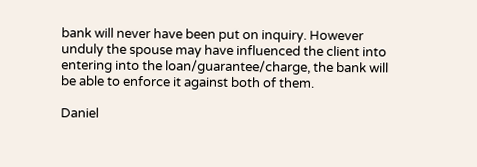bank will never have been put on inquiry. However unduly the spouse may have influenced the client into entering into the loan/guarantee/charge, the bank will be able to enforce it against both of them.

Daniel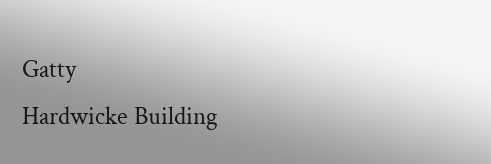Gatty
Hardwicke Building